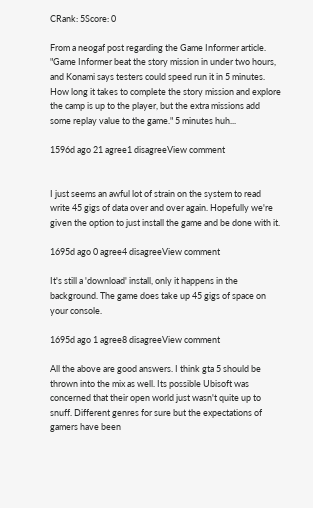CRank: 5Score: 0

From a neogaf post regarding the Game Informer article. "Game Informer beat the story mission in under two hours, and Konami says testers could speed run it in 5 minutes. How long it takes to complete the story mission and explore the camp is up to the player, but the extra missions add some replay value to the game." 5 minutes huh...

1596d ago 21 agree1 disagreeView comment


I just seems an awful lot of strain on the system to read write 45 gigs of data over and over again. Hopefully we're given the option to just install the game and be done with it.

1695d ago 0 agree4 disagreeView comment

It's still a 'download' install, only it happens in the background. The game does take up 45 gigs of space on your console.

1695d ago 1 agree8 disagreeView comment

All the above are good answers. I think gta 5 should be thrown into the mix as well. Its possible Ubisoft was concerned that their open world just wasn't quite up to snuff. Different genres for sure but the expectations of gamers have been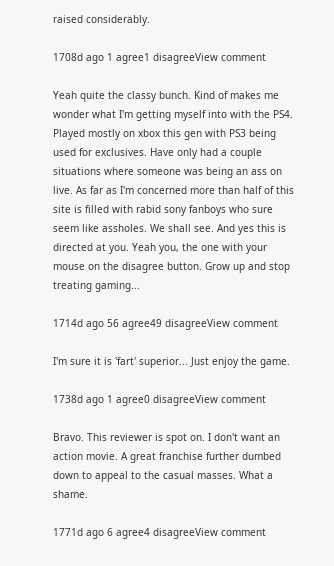raised considerably.

1708d ago 1 agree1 disagreeView comment

Yeah quite the classy bunch. Kind of makes me wonder what I'm getting myself into with the PS4. Played mostly on xbox this gen with PS3 being used for exclusives. Have only had a couple situations where someone was being an ass on live. As far as I'm concerned more than half of this site is filled with rabid sony fanboys who sure seem like assholes. We shall see. And yes this is directed at you. Yeah you, the one with your mouse on the disagree button. Grow up and stop treating gaming...

1714d ago 56 agree49 disagreeView comment

I'm sure it is 'fart' superior... Just enjoy the game.

1738d ago 1 agree0 disagreeView comment

Bravo. This reviewer is spot on. I don't want an action movie. A great franchise further dumbed down to appeal to the casual masses. What a shame.

1771d ago 6 agree4 disagreeView comment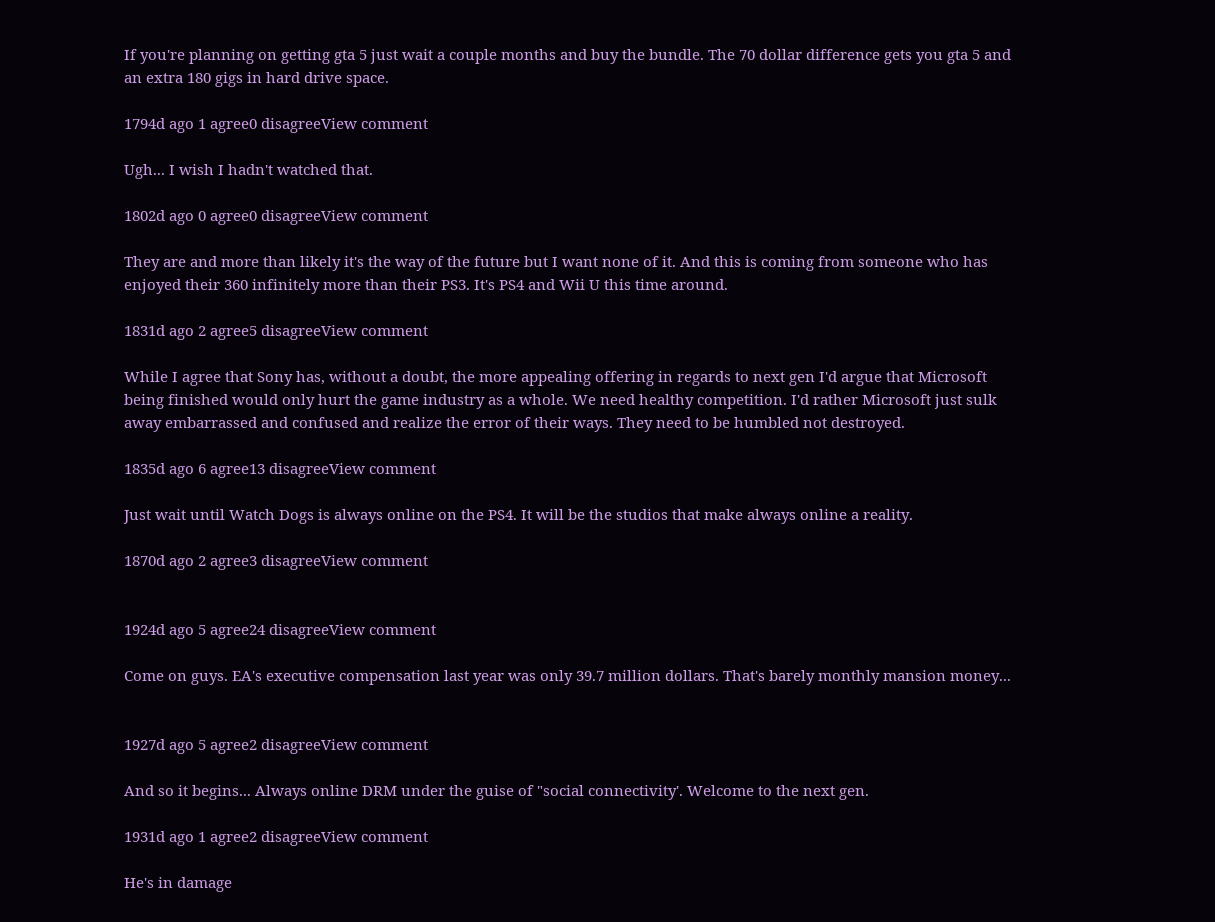If you're planning on getting gta 5 just wait a couple months and buy the bundle. The 70 dollar difference gets you gta 5 and an extra 180 gigs in hard drive space.

1794d ago 1 agree0 disagreeView comment

Ugh... I wish I hadn't watched that.

1802d ago 0 agree0 disagreeView comment

They are and more than likely it's the way of the future but I want none of it. And this is coming from someone who has enjoyed their 360 infinitely more than their PS3. It's PS4 and Wii U this time around.

1831d ago 2 agree5 disagreeView comment

While I agree that Sony has, without a doubt, the more appealing offering in regards to next gen I'd argue that Microsoft being finished would only hurt the game industry as a whole. We need healthy competition. I'd rather Microsoft just sulk away embarrassed and confused and realize the error of their ways. They need to be humbled not destroyed.

1835d ago 6 agree13 disagreeView comment

Just wait until Watch Dogs is always online on the PS4. It will be the studios that make always online a reality.

1870d ago 2 agree3 disagreeView comment


1924d ago 5 agree24 disagreeView comment

Come on guys. EA's executive compensation last year was only 39.7 million dollars. That's barely monthly mansion money...


1927d ago 5 agree2 disagreeView comment

And so it begins... Always online DRM under the guise of "social connectivity'. Welcome to the next gen.

1931d ago 1 agree2 disagreeView comment

He's in damage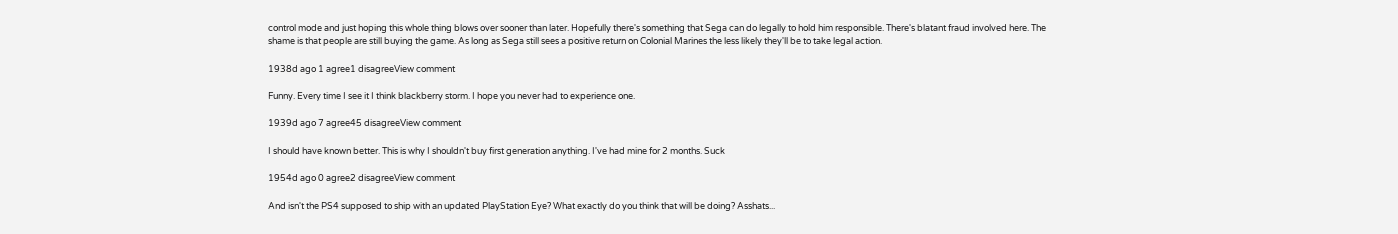control mode and just hoping this whole thing blows over sooner than later. Hopefully there's something that Sega can do legally to hold him responsible. There's blatant fraud involved here. The shame is that people are still buying the game. As long as Sega still sees a positive return on Colonial Marines the less likely they'll be to take legal action.

1938d ago 1 agree1 disagreeView comment

Funny. Every time I see it I think blackberry storm. I hope you never had to experience one.

1939d ago 7 agree45 disagreeView comment

I should have known better. This is why I shouldn't buy first generation anything. I've had mine for 2 months. Suck

1954d ago 0 agree2 disagreeView comment

And isn't the PS4 supposed to ship with an updated PlayStation Eye? What exactly do you think that will be doing? Asshats...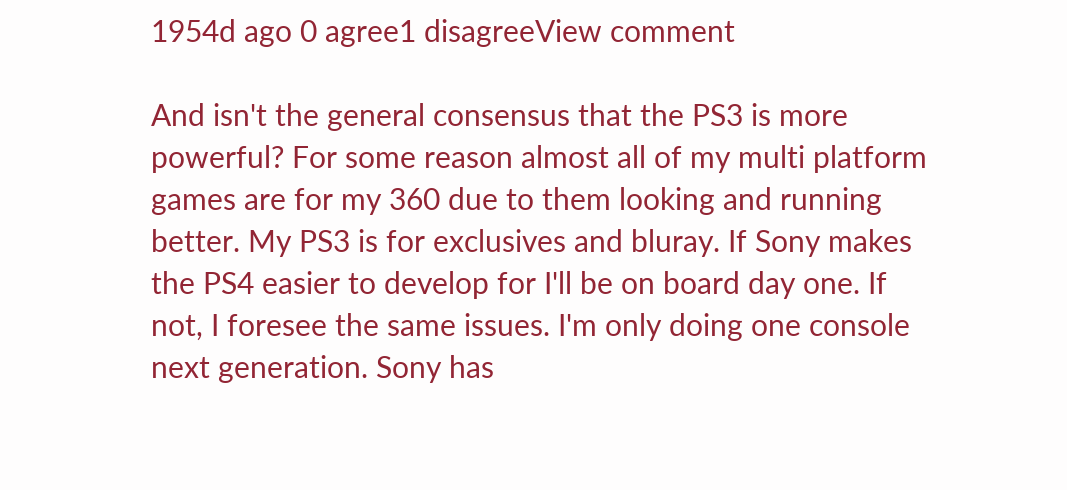1954d ago 0 agree1 disagreeView comment

And isn't the general consensus that the PS3 is more powerful? For some reason almost all of my multi platform games are for my 360 due to them looking and running better. My PS3 is for exclusives and bluray. If Sony makes the PS4 easier to develop for I'll be on board day one. If not, I foresee the same issues. I'm only doing one console next generation. Sony has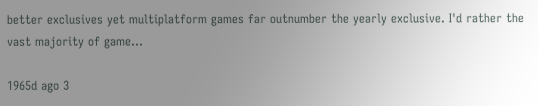better exclusives yet multiplatform games far outnumber the yearly exclusive. I'd rather the vast majority of game...

1965d ago 3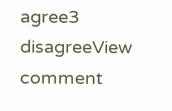agree3 disagreeView comment